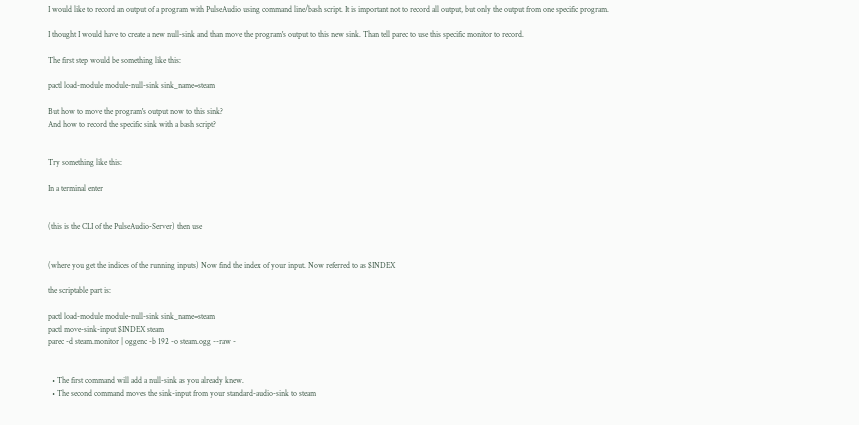I would like to record an output of a program with PulseAudio using command line/bash script. It is important not to record all output, but only the output from one specific program.

I thought I would have to create a new null-sink and than move the program's output to this new sink. Than tell parec to use this specific monitor to record.

The first step would be something like this:

pactl load-module module-null-sink sink_name=steam

But how to move the program's output now to this sink?
And how to record the specific sink with a bash script?


Try something like this:

In a terminal enter


(this is the CLI of the PulseAudio-Server) then use


(where you get the indices of the running inputs) Now find the index of your input. Now referred to as $INDEX

the scriptable part is:

pactl load-module module-null-sink sink_name=steam
pactl move-sink-input $INDEX steam
parec -d steam.monitor | oggenc -b 192 -o steam.ogg --raw -


  • The first command will add a null-sink as you already knew.
  • The second command moves the sink-input from your standard-audio-sink to steam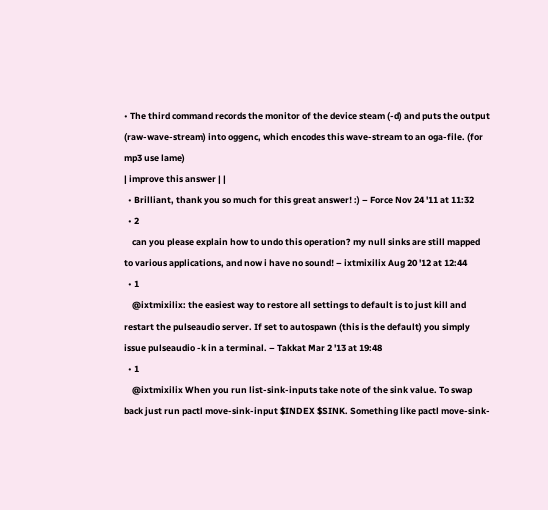• The third command records the monitor of the device steam (-d) and puts the output (raw-wave-stream) into oggenc, which encodes this wave-stream to an oga-file. (for mp3 use lame)
| improve this answer | |
  • Brilliant, thank you so much for this great answer! :) – Force Nov 24 '11 at 11:32
  • 2
    can you please explain how to undo this operation? my null sinks are still mapped to various applications, and now i have no sound! – ixtmixilix Aug 20 '12 at 12:44
  • 1
    @ixtmixilix: the easiest way to restore all settings to default is to just kill and restart the pulseaudio server. If set to autospawn (this is the default) you simply issue pulseaudio -k in a terminal. – Takkat Mar 2 '13 at 19:48
  • 1
    @ixtmixilix When you run list-sink-inputs take note of the sink value. To swap back just run pactl move-sink-input $INDEX $SINK. Something like pactl move-sink-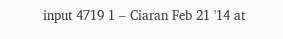input 4719 1 – Ciaran Feb 21 '14 at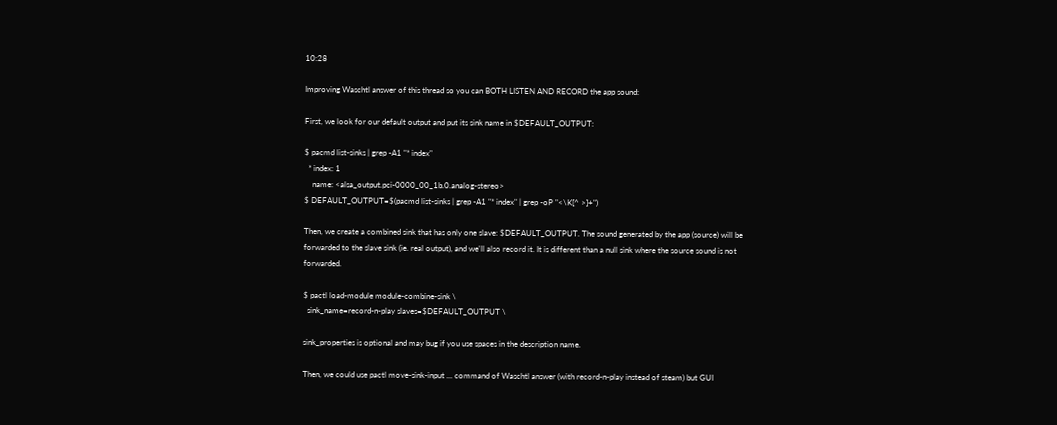10:28

Improving Waschtl answer of this thread so you can BOTH LISTEN AND RECORD the app sound:

First, we look for our default output and put its sink name in $DEFAULT_OUTPUT:

$ pacmd list-sinks | grep -A1 "* index"
  * index: 1
    name: <alsa_output.pci-0000_00_1b.0.analog-stereo>
$ DEFAULT_OUTPUT=$(pacmd list-sinks | grep -A1 "* index" | grep -oP "<\K[^ >]+")

Then, we create a combined sink that has only one slave: $DEFAULT_OUTPUT. The sound generated by the app (source) will be forwarded to the slave sink (ie. real output), and we'll also record it. It is different than a null sink where the source sound is not forwarded.

$ pactl load-module module-combine-sink \
  sink_name=record-n-play slaves=$DEFAULT_OUTPUT \

sink_properties is optional and may bug if you use spaces in the description name.

Then, we could use pactl move-sink-input ... command of Waschtl answer (with record-n-play instead of steam) but GUI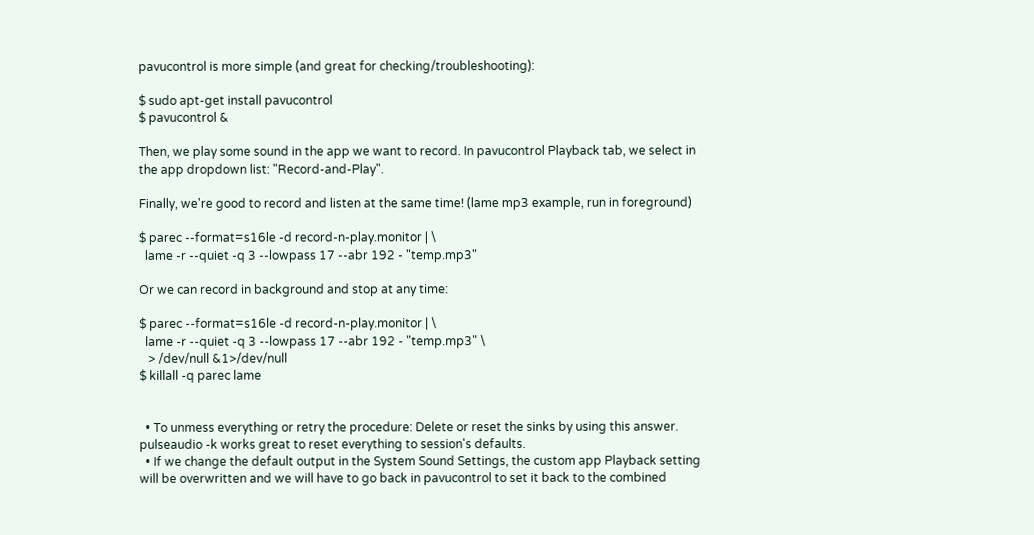pavucontrol is more simple (and great for checking/troubleshooting):

$ sudo apt-get install pavucontrol
$ pavucontrol &

Then, we play some sound in the app we want to record. In pavucontrol Playback tab, we select in the app dropdown list: "Record-and-Play".

Finally, we're good to record and listen at the same time! (lame mp3 example, run in foreground)

$ parec --format=s16le -d record-n-play.monitor | \
  lame -r --quiet -q 3 --lowpass 17 --abr 192 - "temp.mp3"

Or we can record in background and stop at any time:

$ parec --format=s16le -d record-n-play.monitor | \
  lame -r --quiet -q 3 --lowpass 17 --abr 192 - "temp.mp3" \
   > /dev/null &1>/dev/null
$ killall -q parec lame


  • To unmess everything or retry the procedure: Delete or reset the sinks by using this answer. pulseaudio -k works great to reset everything to session's defaults.
  • If we change the default output in the System Sound Settings, the custom app Playback setting will be overwritten and we will have to go back in pavucontrol to set it back to the combined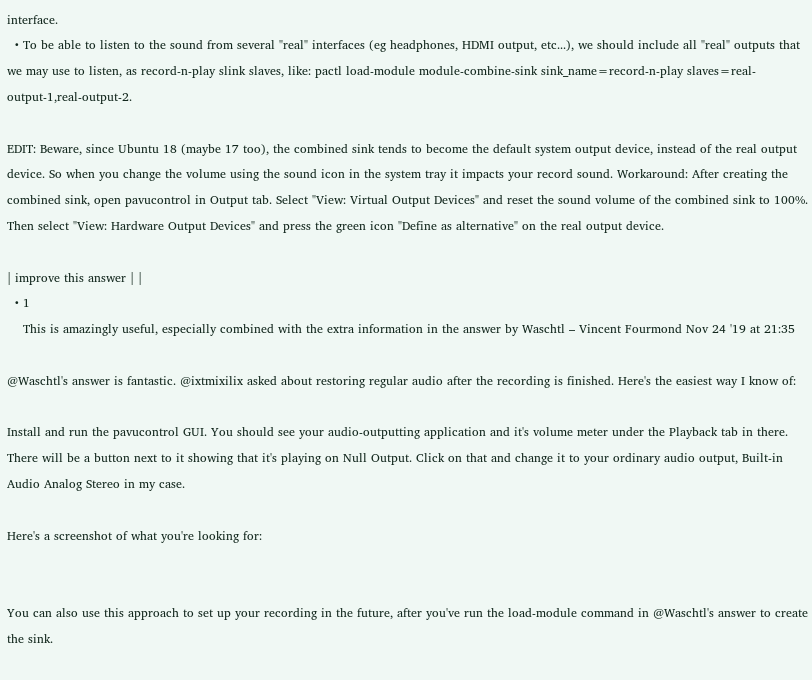interface.
  • To be able to listen to the sound from several "real" interfaces (eg headphones, HDMI output, etc...), we should include all "real" outputs that we may use to listen, as record-n-play slink slaves, like: pactl load-module module-combine-sink sink_name=record-n-play slaves=real-output-1,real-output-2.

EDIT: Beware, since Ubuntu 18 (maybe 17 too), the combined sink tends to become the default system output device, instead of the real output device. So when you change the volume using the sound icon in the system tray it impacts your record sound. Workaround: After creating the combined sink, open pavucontrol in Output tab. Select "View: Virtual Output Devices" and reset the sound volume of the combined sink to 100%. Then select "View: Hardware Output Devices" and press the green icon "Define as alternative" on the real output device.

| improve this answer | |
  • 1
    This is amazingly useful, especially combined with the extra information in the answer by Waschtl – Vincent Fourmond Nov 24 '19 at 21:35

@Waschtl's answer is fantastic. @ixtmixilix asked about restoring regular audio after the recording is finished. Here's the easiest way I know of:

Install and run the pavucontrol GUI. You should see your audio-outputting application and it's volume meter under the Playback tab in there. There will be a button next to it showing that it's playing on Null Output. Click on that and change it to your ordinary audio output, Built-in Audio Analog Stereo in my case.

Here's a screenshot of what you're looking for:


You can also use this approach to set up your recording in the future, after you've run the load-module command in @Waschtl's answer to create the sink.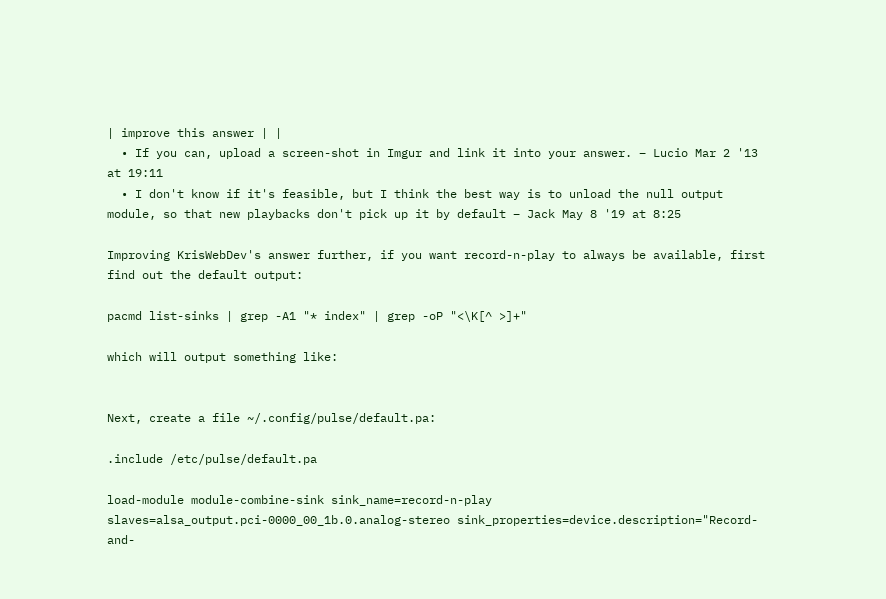| improve this answer | |
  • If you can, upload a screen-shot in Imgur and link it into your answer. – Lucio Mar 2 '13 at 19:11
  • I don't know if it's feasible, but I think the best way is to unload the null output module, so that new playbacks don't pick up it by default – Jack May 8 '19 at 8:25

Improving KrisWebDev's answer further, if you want record-n-play to always be available, first find out the default output:

pacmd list-sinks | grep -A1 "* index" | grep -oP "<\K[^ >]+"

which will output something like:


Next, create a file ~/.config/pulse/default.pa:

.include /etc/pulse/default.pa

load-module module-combine-sink sink_name=record-n-play slaves=alsa_output.pci-0000_00_1b.0.analog-stereo sink_properties=device.description="Record-and-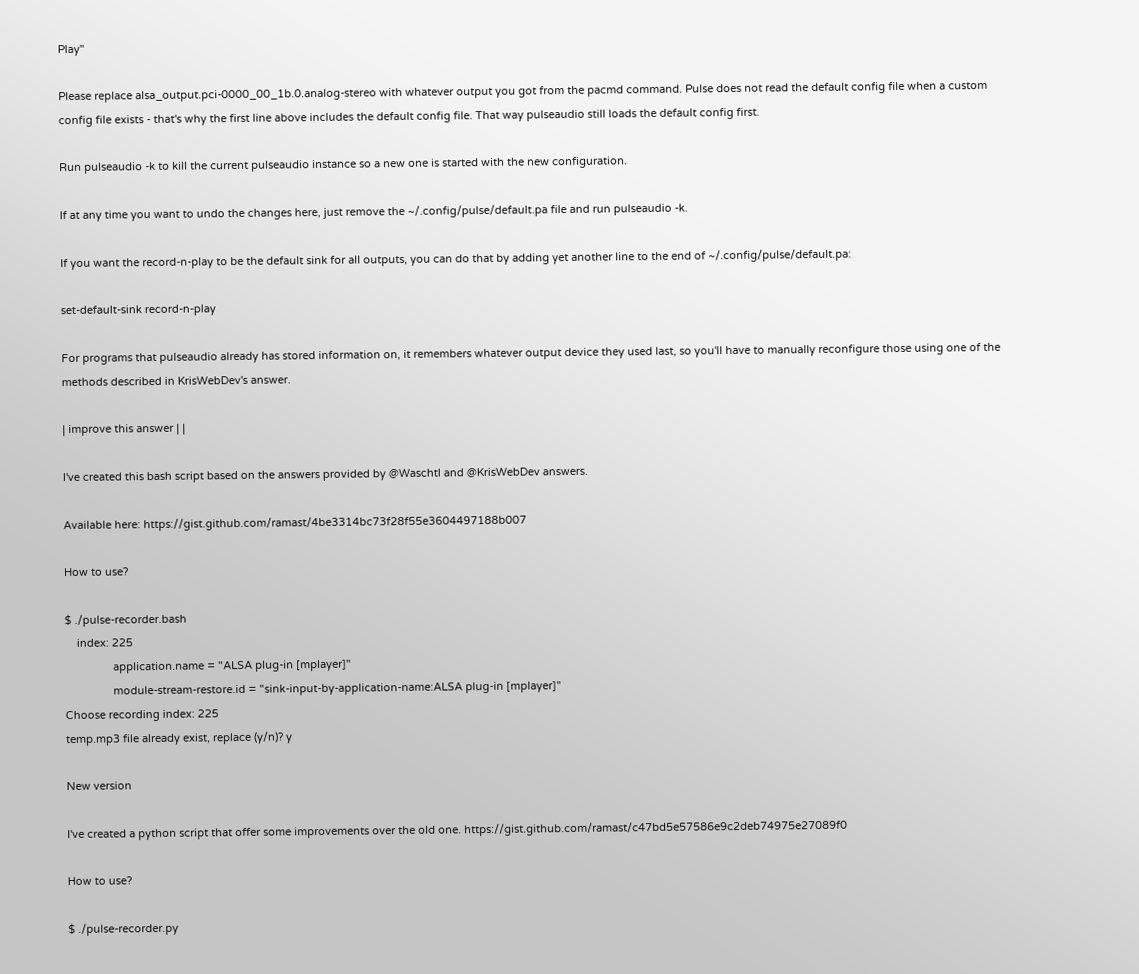Play"

Please replace alsa_output.pci-0000_00_1b.0.analog-stereo with whatever output you got from the pacmd command. Pulse does not read the default config file when a custom config file exists - that's why the first line above includes the default config file. That way pulseaudio still loads the default config first.

Run pulseaudio -k to kill the current pulseaudio instance so a new one is started with the new configuration.

If at any time you want to undo the changes here, just remove the ~/.config/pulse/default.pa file and run pulseaudio -k.

If you want the record-n-play to be the default sink for all outputs, you can do that by adding yet another line to the end of ~/.config/pulse/default.pa:

set-default-sink record-n-play

For programs that pulseaudio already has stored information on, it remembers whatever output device they used last, so you'll have to manually reconfigure those using one of the methods described in KrisWebDev's answer.

| improve this answer | |

I've created this bash script based on the answers provided by @Waschtl and @KrisWebDev answers.

Available here: https://gist.github.com/ramast/4be3314bc73f28f55e3604497188b007

How to use?

$ ./pulse-recorder.bash
    index: 225
                application.name = "ALSA plug-in [mplayer]"
                module-stream-restore.id = "sink-input-by-application-name:ALSA plug-in [mplayer]"
Choose recording index: 225
temp.mp3 file already exist, replace (y/n)? y

New version

I've created a python script that offer some improvements over the old one. https://gist.github.com/ramast/c47bd5e57586e9c2deb74975e27089f0

How to use?

$ ./pulse-recorder.py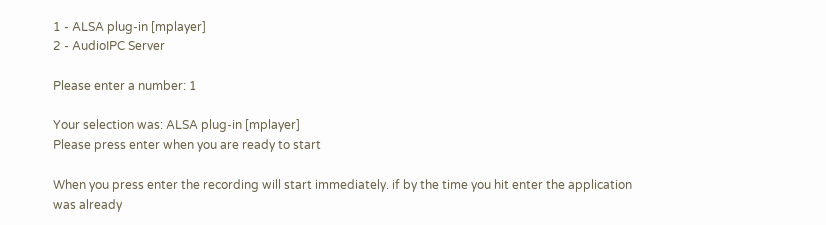1 - ALSA plug-in [mplayer]
2 - AudioIPC Server

Please enter a number: 1

Your selection was: ALSA plug-in [mplayer]
Please press enter when you are ready to start

When you press enter the recording will start immediately. if by the time you hit enter the application was already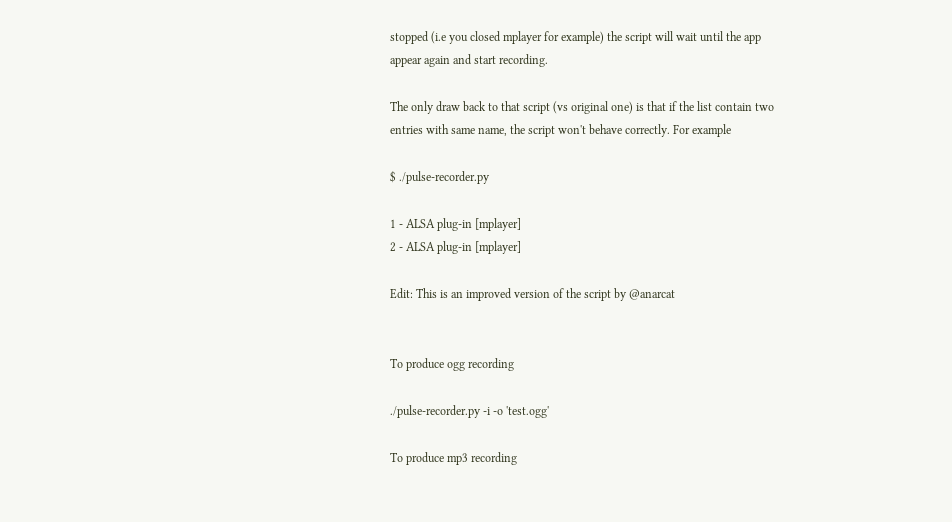stopped (i.e you closed mplayer for example) the script will wait until the app appear again and start recording.

The only draw back to that script (vs original one) is that if the list contain two entries with same name, the script won't behave correctly. For example

$ ./pulse-recorder.py

1 - ALSA plug-in [mplayer]
2 - ALSA plug-in [mplayer]

Edit: This is an improved version of the script by @anarcat


To produce ogg recording

./pulse-recorder.py -i -o 'test.ogg'

To produce mp3 recording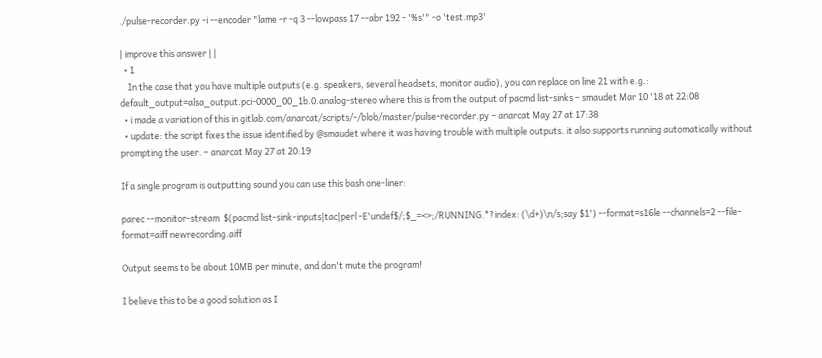./pulse-recorder.py -i --encoder "lame -r -q 3 --lowpass 17 --abr 192 - '%s'" -o 'test.mp3'

| improve this answer | |
  • 1
    In the case that you have multiple outputs (e.g. speakers, several headsets, monitor audio), you can replace on line 21 with e.g.: default_output=alsa_output.pci-0000_00_1b.0.analog-stereo where this is from the output of pacmd list-sinks – smaudet Mar 10 '18 at 22:08
  • i made a variation of this in gitlab.com/anarcat/scripts/-/blob/master/pulse-recorder.py – anarcat May 27 at 17:38
  • update: the script fixes the issue identified by @smaudet where it was having trouble with multiple outputs. it also supports running automatically without prompting the user. – anarcat May 27 at 20:19

If a single program is outputting sound you can use this bash one-liner:

parec --monitor-stream  $(pacmd list-sink-inputs|tac|perl -E'undef$/;$_=<>;/RUNNING.*?index: (\d+)\n/s;say $1') --format=s16le --channels=2 --file-format=aiff newrecording.aiff

Output seems to be about 10MB per minute, and don't mute the program!

I believe this to be a good solution as I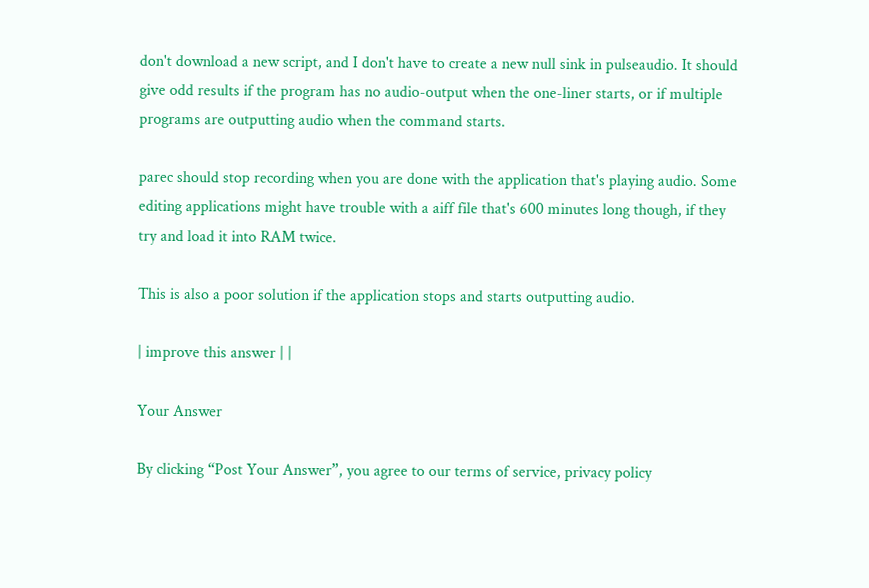don't download a new script, and I don't have to create a new null sink in pulseaudio. It should give odd results if the program has no audio-output when the one-liner starts, or if multiple programs are outputting audio when the command starts.

parec should stop recording when you are done with the application that's playing audio. Some editing applications might have trouble with a aiff file that's 600 minutes long though, if they try and load it into RAM twice.

This is also a poor solution if the application stops and starts outputting audio.

| improve this answer | |

Your Answer

By clicking “Post Your Answer”, you agree to our terms of service, privacy policy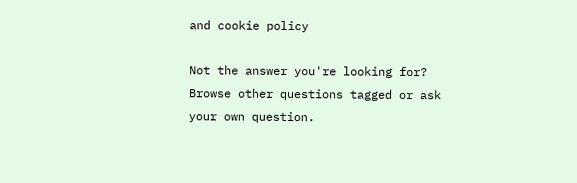and cookie policy

Not the answer you're looking for? Browse other questions tagged or ask your own question.